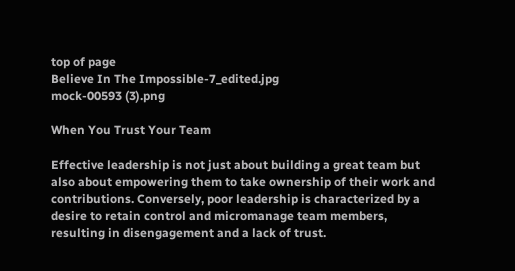top of page
Believe In The Impossible-7_edited.jpg
mock-00593 (3).png

When You Trust Your Team

Effective leadership is not just about building a great team but also about empowering them to take ownership of their work and contributions. Conversely, poor leadership is characterized by a desire to retain control and micromanage team members, resulting in disengagement and a lack of trust.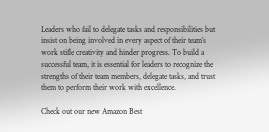Leaders who fail to delegate tasks and responsibilities but insist on being involved in every aspect of their team’s work stifle creativity and hinder progress. To build a successful team, it is essential for leaders to recognize the strengths of their team members, delegate tasks, and trust them to perform their work with excellence.

Check out our new Amazon Best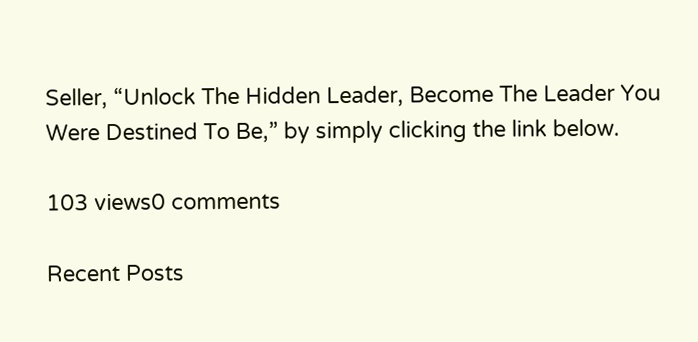Seller, “Unlock The Hidden Leader, Become The Leader You Were Destined To Be,” by simply clicking the link below.

103 views0 comments

Recent Posts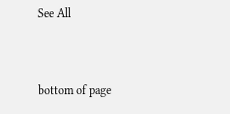See All


bottom of page